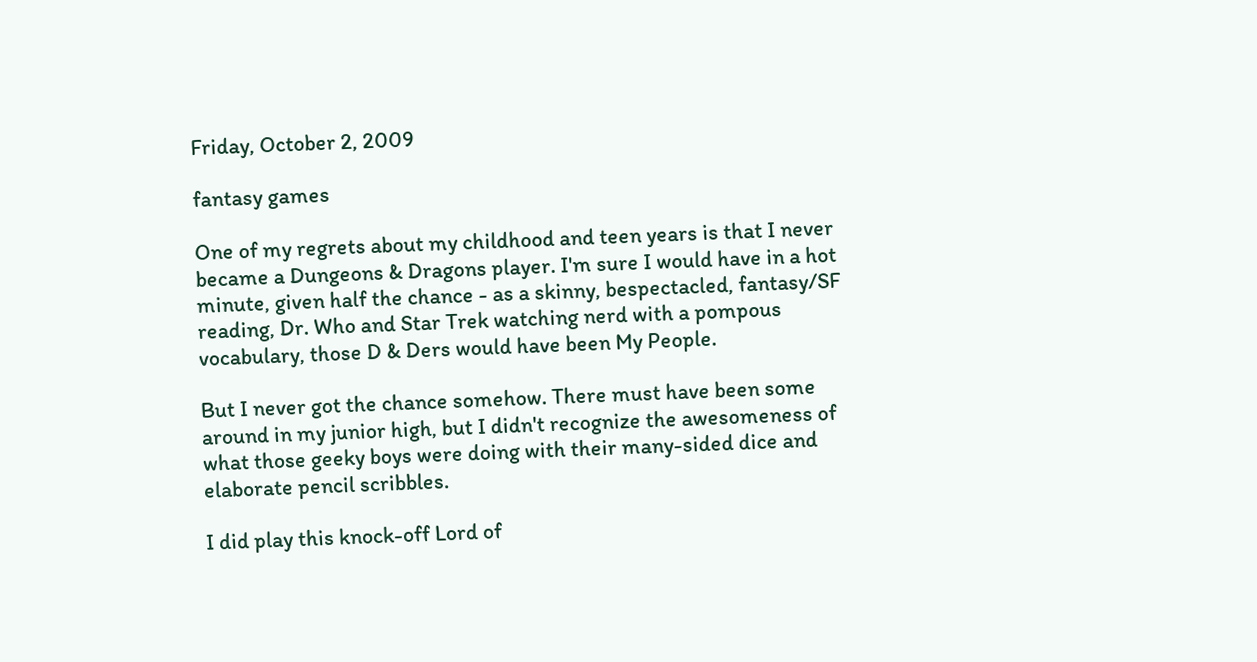Friday, October 2, 2009

fantasy games

One of my regrets about my childhood and teen years is that I never became a Dungeons & Dragons player. I'm sure I would have in a hot minute, given half the chance - as a skinny, bespectacled, fantasy/SF reading, Dr. Who and Star Trek watching nerd with a pompous vocabulary, those D & Ders would have been My People.

But I never got the chance somehow. There must have been some around in my junior high, but I didn't recognize the awesomeness of what those geeky boys were doing with their many-sided dice and elaborate pencil scribbles.

I did play this knock-off Lord of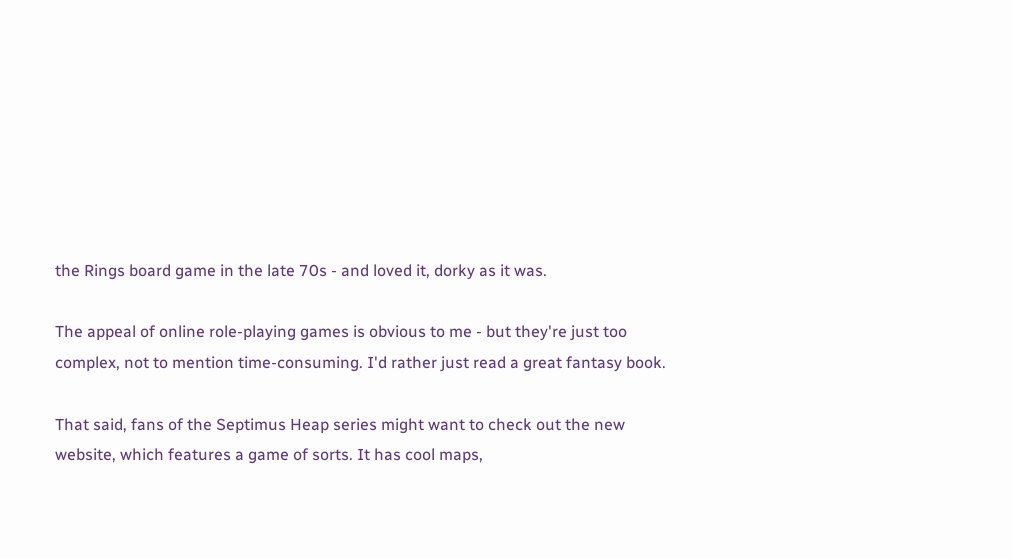the Rings board game in the late 70s - and loved it, dorky as it was.

The appeal of online role-playing games is obvious to me - but they're just too complex, not to mention time-consuming. I'd rather just read a great fantasy book.

That said, fans of the Septimus Heap series might want to check out the new website, which features a game of sorts. It has cool maps,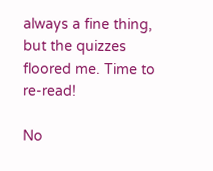always a fine thing, but the quizzes floored me. Time to re-read!

No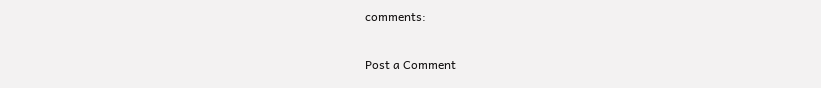comments:

Post a Comment